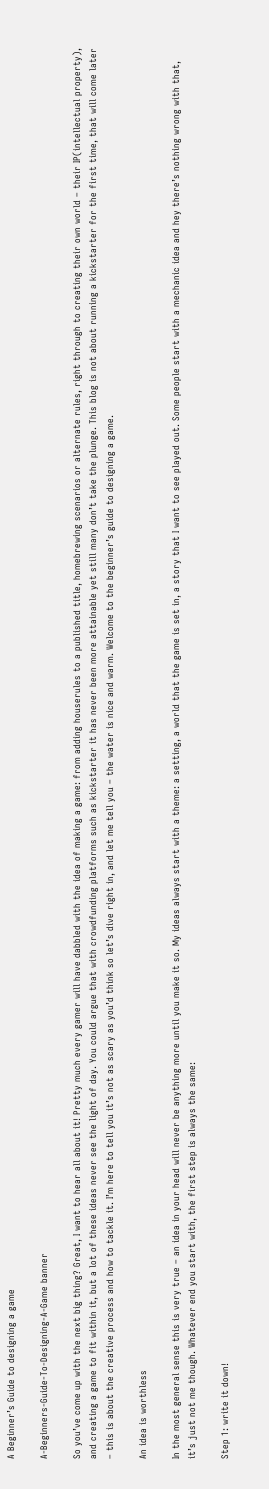A Beginner’s Guide to designing a game

A-Beginners-Guide-To-Designing-A-Game banner

So you’ve come up with the next big thing? Great, I want to hear all about it! Pretty much every gamer will have dabbled with the idea of making a game: from adding houserules to a published title, homebrewing scenarios or alternate rules, right through to creating their own world – their IP(intellectual property), and creating a game to fit within it, but a lot of these ideas never see the light of day. You could argue that with crowdfunding platforms such as kickstarter it has never been more attainable yet still many don’t take the plunge. This blog is not about running a kickstarter for the first time, that will come later – this is about the creative process and how to tackle it. I’m here to tell you it’s not as scary as you’d think so let’s dive right in, and let me tell you – the water is nice and warm. Welcome to the beginner’s guide to designing a game.

An idea is worthless

In the most general sense this is very true – an idea in your head will never be anything more until you make it so. My ideas always start with a theme: a setting, a world that the game is set in, a story that I want to see played out. Some people start with a mechanic idea and hey there’s nothing wrong with that, it’s just not me though. Whatever end you start with, the first step is always the same:

Step 1: write it down!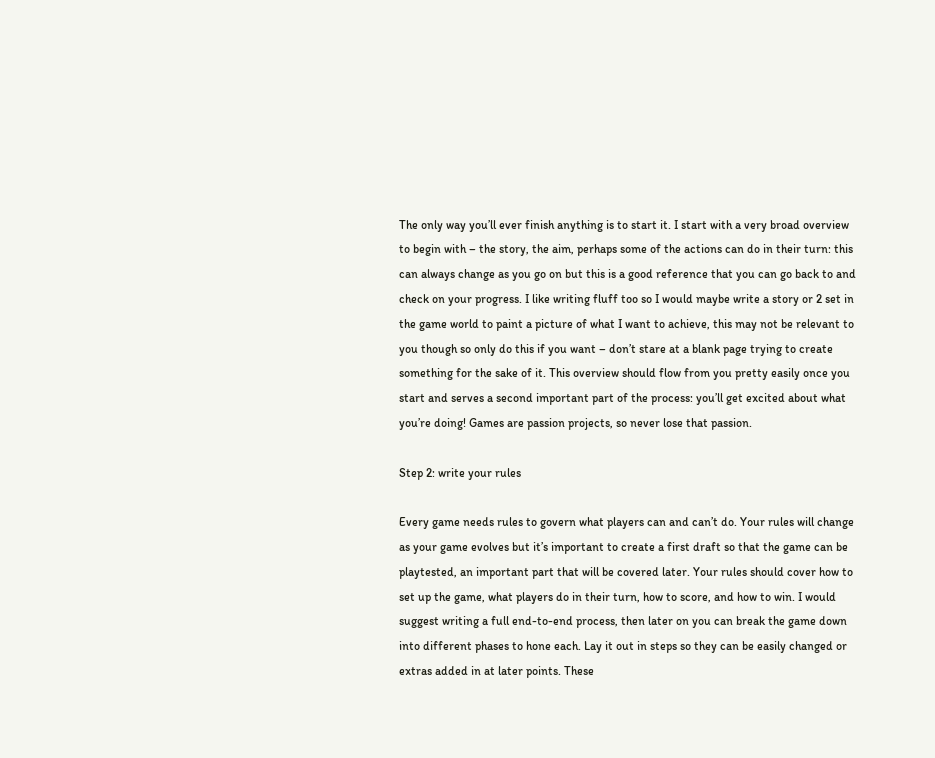The only way you’ll ever finish anything is to start it. I start with a very broad overview to begin with – the story, the aim, perhaps some of the actions can do in their turn: this can always change as you go on but this is a good reference that you can go back to and check on your progress. I like writing fluff too so I would maybe write a story or 2 set in the game world to paint a picture of what I want to achieve, this may not be relevant to you though so only do this if you want – don’t stare at a blank page trying to create something for the sake of it. This overview should flow from you pretty easily once you start and serves a second important part of the process: you’ll get excited about what you’re doing! Games are passion projects, so never lose that passion.

Step 2: write your rules

Every game needs rules to govern what players can and can’t do. Your rules will change as your game evolves but it’s important to create a first draft so that the game can be playtested, an important part that will be covered later. Your rules should cover how to set up the game, what players do in their turn, how to score, and how to win. I would suggest writing a full end-to-end process, then later on you can break the game down into different phases to hone each. Lay it out in steps so they can be easily changed or extras added in at later points. These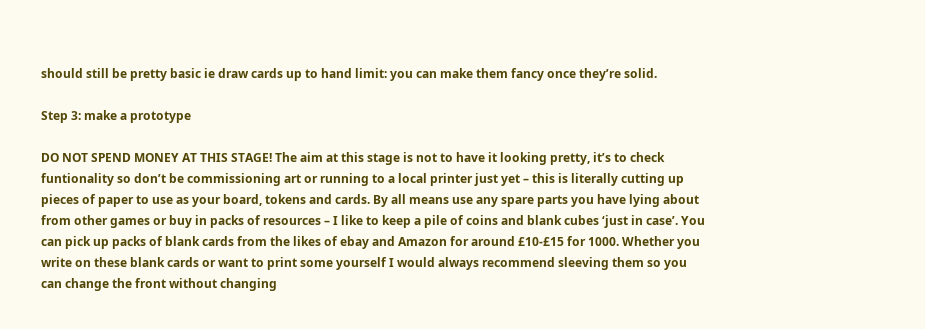should still be pretty basic ie draw cards up to hand limit: you can make them fancy once they’re solid.

Step 3: make a prototype

DO NOT SPEND MONEY AT THIS STAGE! The aim at this stage is not to have it looking pretty, it’s to check funtionality so don’t be commissioning art or running to a local printer just yet – this is literally cutting up pieces of paper to use as your board, tokens and cards. By all means use any spare parts you have lying about from other games or buy in packs of resources – I like to keep a pile of coins and blank cubes ‘just in case’. You can pick up packs of blank cards from the likes of ebay and Amazon for around £10-£15 for 1000. Whether you write on these blank cards or want to print some yourself I would always recommend sleeving them so you can change the front without changing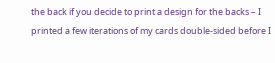the back if you decide to print a design for the backs – I printed a few iterations of my cards double-sided before I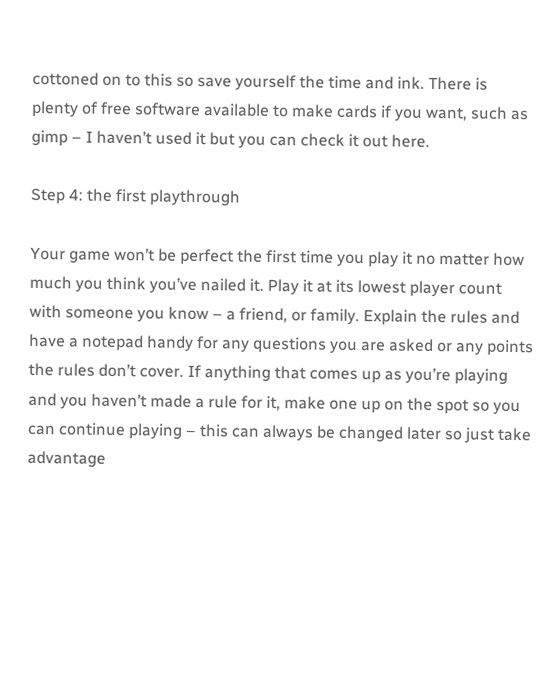cottoned on to this so save yourself the time and ink. There is plenty of free software available to make cards if you want, such as gimp – I haven’t used it but you can check it out here.

Step 4: the first playthrough

Your game won’t be perfect the first time you play it no matter how much you think you’ve nailed it. Play it at its lowest player count with someone you know – a friend, or family. Explain the rules and have a notepad handy for any questions you are asked or any points the rules don’t cover. If anything that comes up as you’re playing and you haven’t made a rule for it, make one up on the spot so you can continue playing – this can always be changed later so just take advantage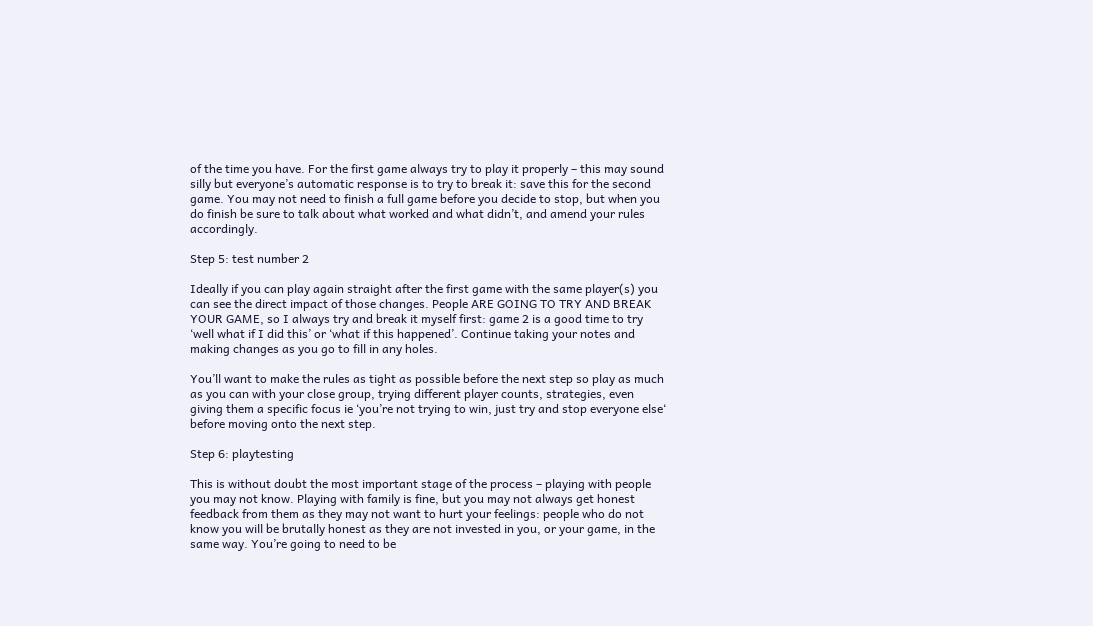of the time you have. For the first game always try to play it properly – this may sound silly but everyone’s automatic response is to try to break it: save this for the second game. You may not need to finish a full game before you decide to stop, but when you do finish be sure to talk about what worked and what didn’t, and amend your rules accordingly.

Step 5: test number 2

Ideally if you can play again straight after the first game with the same player(s) you can see the direct impact of those changes. People ARE GOING TO TRY AND BREAK YOUR GAME, so I always try and break it myself first: game 2 is a good time to try ‘well what if I did this’ or ‘what if this happened’. Continue taking your notes and making changes as you go to fill in any holes.

You’ll want to make the rules as tight as possible before the next step so play as much as you can with your close group, trying different player counts, strategies, even giving them a specific focus ie ‘you’re not trying to win, just try and stop everyone else‘ before moving onto the next step.

Step 6: playtesting

This is without doubt the most important stage of the process – playing with people you may not know. Playing with family is fine, but you may not always get honest feedback from them as they may not want to hurt your feelings: people who do not know you will be brutally honest as they are not invested in you, or your game, in the same way. You’re going to need to be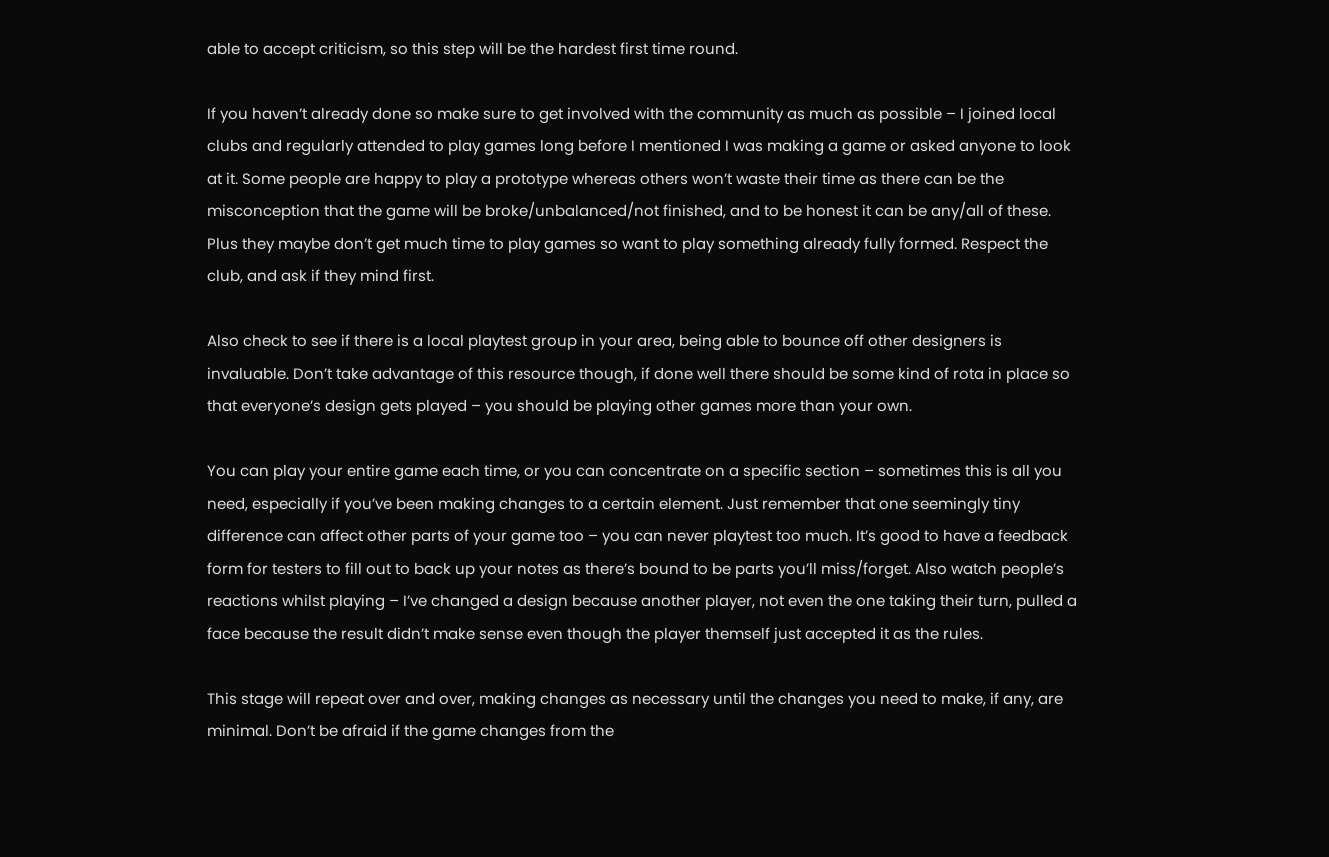able to accept criticism, so this step will be the hardest first time round.

If you haven’t already done so make sure to get involved with the community as much as possible – I joined local clubs and regularly attended to play games long before I mentioned I was making a game or asked anyone to look at it. Some people are happy to play a prototype whereas others won’t waste their time as there can be the misconception that the game will be broke/unbalanced/not finished, and to be honest it can be any/all of these. Plus they maybe don’t get much time to play games so want to play something already fully formed. Respect the club, and ask if they mind first.

Also check to see if there is a local playtest group in your area, being able to bounce off other designers is invaluable. Don’t take advantage of this resource though, if done well there should be some kind of rota in place so that everyone’s design gets played – you should be playing other games more than your own.

You can play your entire game each time, or you can concentrate on a specific section – sometimes this is all you need, especially if you’ve been making changes to a certain element. Just remember that one seemingly tiny difference can affect other parts of your game too – you can never playtest too much. It’s good to have a feedback form for testers to fill out to back up your notes as there’s bound to be parts you’ll miss/forget. Also watch people’s reactions whilst playing – I’ve changed a design because another player, not even the one taking their turn, pulled a face because the result didn’t make sense even though the player themself just accepted it as the rules.

This stage will repeat over and over, making changes as necessary until the changes you need to make, if any, are minimal. Don’t be afraid if the game changes from the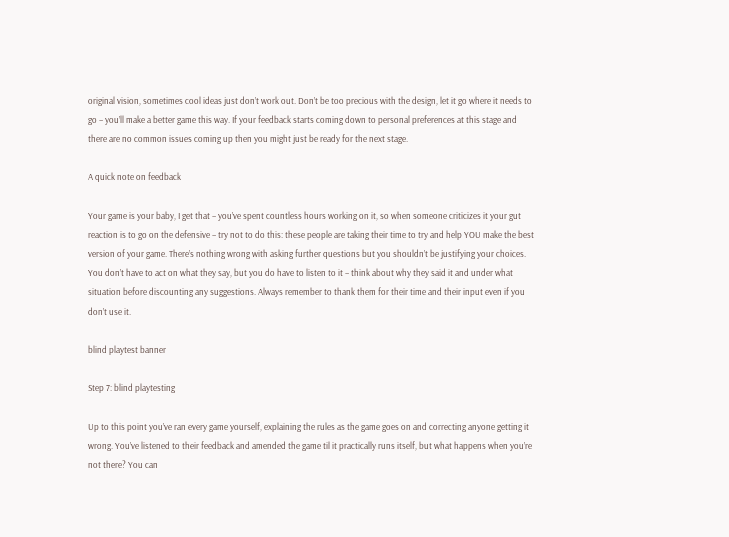original vision, sometimes cool ideas just don’t work out. Don’t be too precious with the design, let it go where it needs to go – you’ll make a better game this way. If your feedback starts coming down to personal preferences at this stage and there are no common issues coming up then you might just be ready for the next stage.

A quick note on feedback

Your game is your baby, I get that – you’ve spent countless hours working on it, so when someone criticizes it your gut reaction is to go on the defensive – try not to do this: these people are taking their time to try and help YOU make the best version of your game. There’s nothing wrong with asking further questions but you shouldn’t be justifying your choices. You don’t have to act on what they say, but you do have to listen to it – think about why they said it and under what situation before discounting any suggestions. Always remember to thank them for their time and their input even if you don’t use it.

blind playtest banner

Step 7: blind playtesting

Up to this point you’ve ran every game yourself, explaining the rules as the game goes on and correcting anyone getting it wrong. You’ve listened to their feedback and amended the game til it practically runs itself, but what happens when you’re not there? You can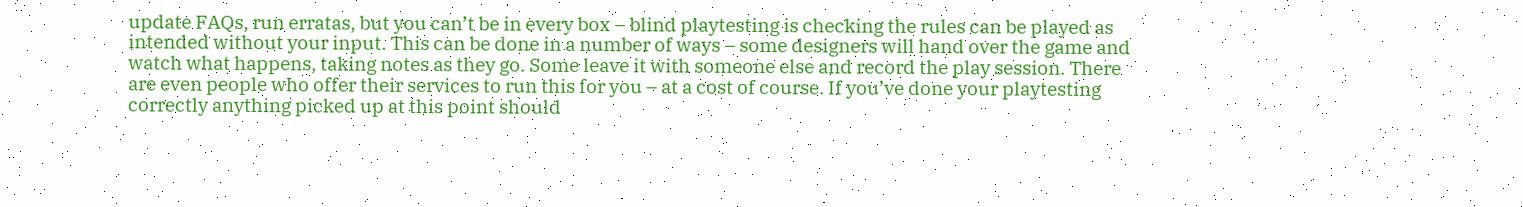update FAQs, run erratas, but you can’t be in every box – blind playtesting is checking the rules can be played as intended without your input. This can be done in a number of ways – some designers will hand over the game and watch what happens, taking notes as they go. Some leave it with someone else and record the play session. There are even people who offer their services to run this for you – at a cost of course. If you’ve done your playtesting correctly anything picked up at this point should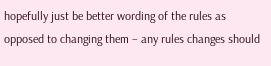hopefully just be better wording of the rules as opposed to changing them – any rules changes should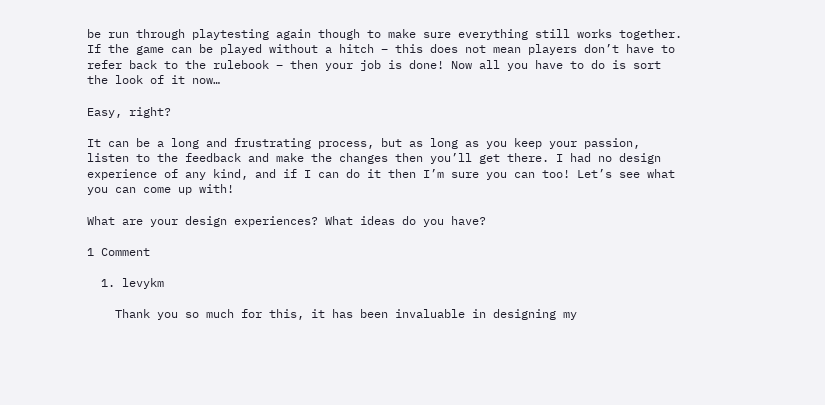be run through playtesting again though to make sure everything still works together. If the game can be played without a hitch – this does not mean players don’t have to refer back to the rulebook – then your job is done! Now all you have to do is sort the look of it now…

Easy, right?

It can be a long and frustrating process, but as long as you keep your passion, listen to the feedback and make the changes then you’ll get there. I had no design experience of any kind, and if I can do it then I’m sure you can too! Let’s see what you can come up with!

What are your design experiences? What ideas do you have?

1 Comment

  1. levykm

    Thank you so much for this, it has been invaluable in designing my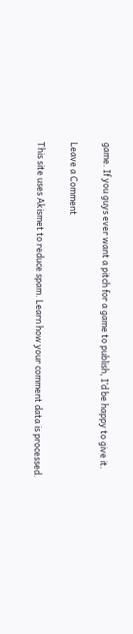game. If you guys ever want a pitch for a game to publish, I’d be happy to give it.

Leave a Comment

This site uses Akismet to reduce spam. Learn how your comment data is processed.